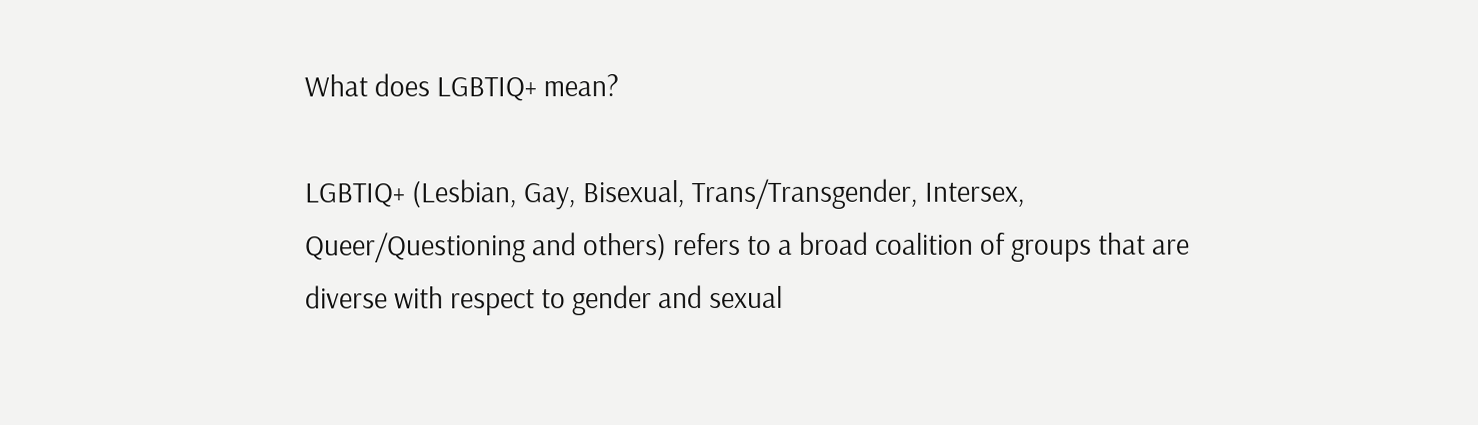What does LGBTIQ+ mean?

LGBTIQ+ (Lesbian, Gay, Bisexual, Trans/Transgender, Intersex, Queer/Questioning and others) refers to a broad coalition of groups that are diverse with respect to gender and sexual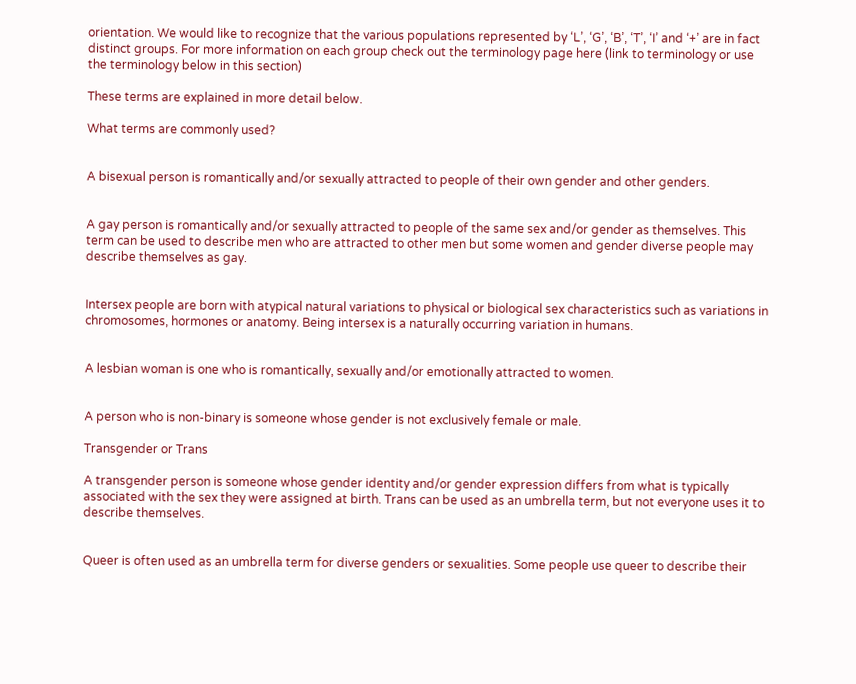orientation. We would like to recognize that the various populations represented by ‘L’, ‘G’, ‘B’, ‘T’, ‘I’ and ‘+’ are in fact distinct groups. For more information on each group check out the terminology page here (link to terminology or use the terminology below in this section)

These terms are explained in more detail below.

What terms are commonly used?


A bisexual person is romantically and/or sexually attracted to people of their own gender and other genders.


A gay person is romantically and/or sexually attracted to people of the same sex and/or gender as themselves. This term can be used to describe men who are attracted to other men but some women and gender diverse people may describe themselves as gay.


Intersex people are born with atypical natural variations to physical or biological sex characteristics such as variations in chromosomes, hormones or anatomy. Being intersex is a naturally occurring variation in humans.


A lesbian woman is one who is romantically, sexually and/or emotionally attracted to women.


A person who is non-binary is someone whose gender is not exclusively female or male.

Transgender or Trans

A transgender person is someone whose gender identity and/or gender expression differs from what is typically associated with the sex they were assigned at birth. Trans can be used as an umbrella term, but not everyone uses it to describe themselves.


Queer is often used as an umbrella term for diverse genders or sexualities. Some people use queer to describe their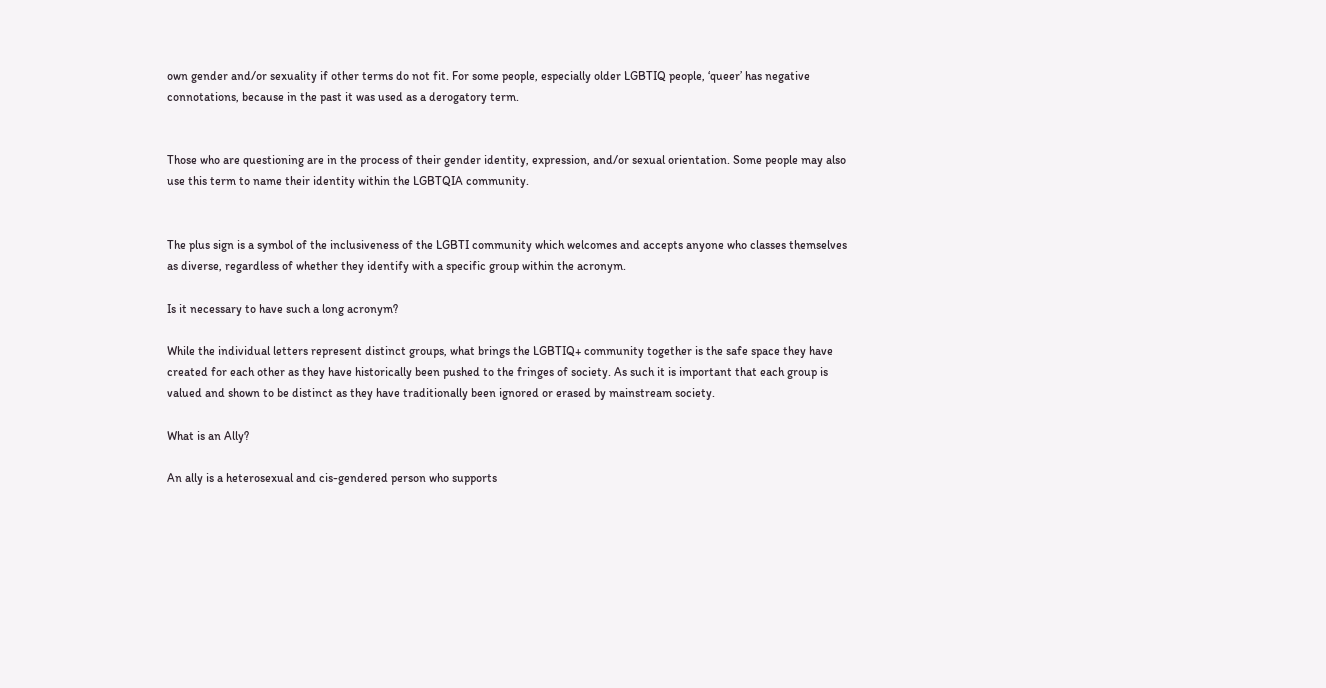own gender and/or sexuality if other terms do not fit. For some people, especially older LGBTIQ people, ‘queer’ has negative connotations, because in the past it was used as a derogatory term.


Those who are questioning are in the process of their gender identity, expression, and/or sexual orientation. Some people may also use this term to name their identity within the LGBTQIA community.


The plus sign is a symbol of the inclusiveness of the LGBTI community which welcomes and accepts anyone who classes themselves as diverse, regardless of whether they identify with a specific group within the acronym.

Is it necessary to have such a long acronym?

While the individual letters represent distinct groups, what brings the LGBTIQ+ community together is the safe space they have created for each other as they have historically been pushed to the fringes of society. As such it is important that each group is valued and shown to be distinct as they have traditionally been ignored or erased by mainstream society.

What is an Ally?

An ally is a heterosexual and cis-gendered person who supports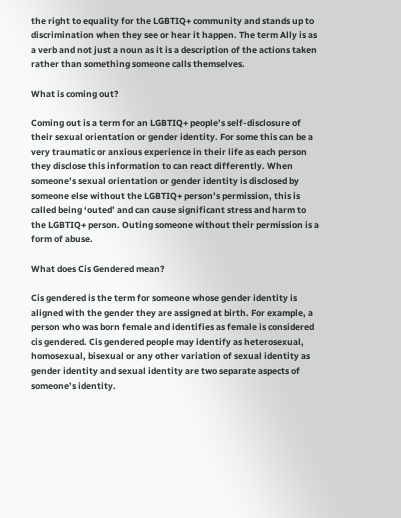the right to equality for the LGBTIQ+ community and stands up to discrimination when they see or hear it happen. The term Ally is as a verb and not just a noun as it is a description of the actions taken rather than something someone calls themselves.

What is coming out?

Coming out is a term for an LGBTIQ+ people’s self-disclosure of their sexual orientation or gender identity. For some this can be a very traumatic or anxious experience in their life as each person they disclose this information to can react differently. When someone’s sexual orientation or gender identity is disclosed by someone else without the LGBTIQ+ person’s permission, this is called being ‘outed’ and can cause significant stress and harm to the LGBTIQ+ person. Outing someone without their permission is a form of abuse.

What does Cis Gendered mean?

Cis gendered is the term for someone whose gender identity is aligned with the gender they are assigned at birth. For example, a person who was born female and identifies as female is considered cis gendered. Cis gendered people may identify as heterosexual, homosexual, bisexual or any other variation of sexual identity as gender identity and sexual identity are two separate aspects of someone’s identity.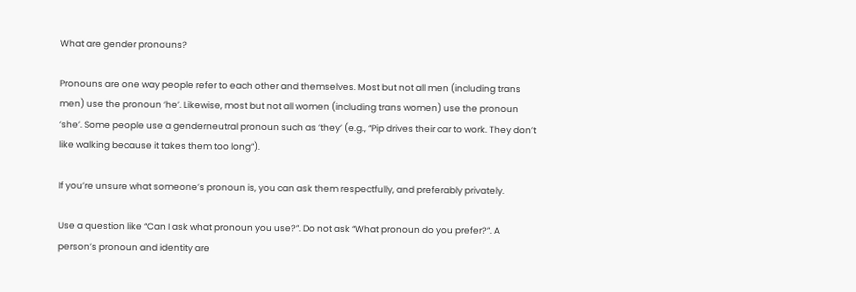What are gender pronouns?

Pronouns are one way people refer to each other and themselves. Most but not all men (including trans men) use the pronoun ‘he’. Likewise, most but not all women (including trans women) use the pronoun ‘she’. Some people use a genderneutral pronoun such as ‘they’ (e.g., “Pip drives their car to work. They don’t like walking because it takes them too long”).

If you’re unsure what someone’s pronoun is, you can ask them respectfully, and preferably privately.

Use a question like “Can I ask what pronoun you use?”. Do not ask “What pronoun do you prefer?”. A person’s pronoun and identity are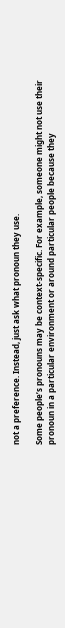not a preference. Instead, just ask what pronoun they use.

Some people’s pronouns may be context-specific. For example, someone might not use their pronoun in a particular environment or around particular people because they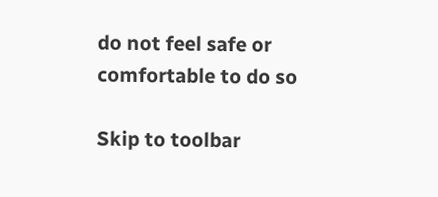do not feel safe or comfortable to do so

Skip to toolbar